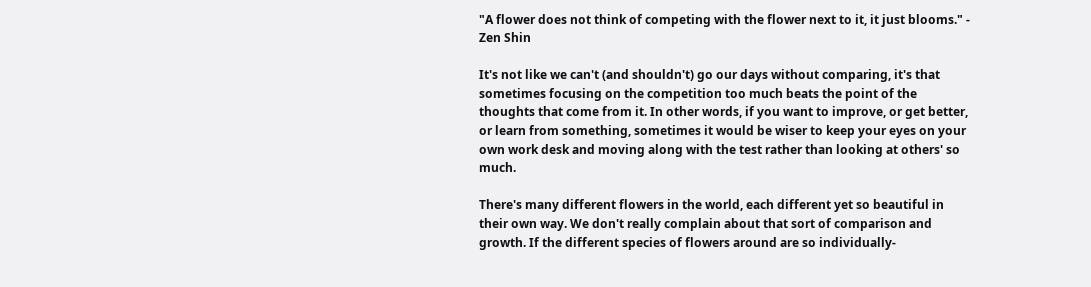"A flower does not think of competing with the flower next to it, it just blooms." - Zen Shin

It's not like we can't (and shouldn't) go our days without comparing, it's that sometimes focusing on the competition too much beats the point of the thoughts that come from it. In other words, if you want to improve, or get better, or learn from something, sometimes it would be wiser to keep your eyes on your own work desk and moving along with the test rather than looking at others' so much.

There's many different flowers in the world, each different yet so beautiful in their own way. We don't really complain about that sort of comparison and growth. If the different species of flowers around are so individually-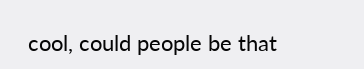cool, could people be that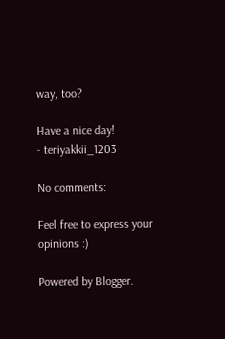way, too?

Have a nice day!
- teriyakkii_1203

No comments:

Feel free to express your opinions :)

Powered by Blogger.